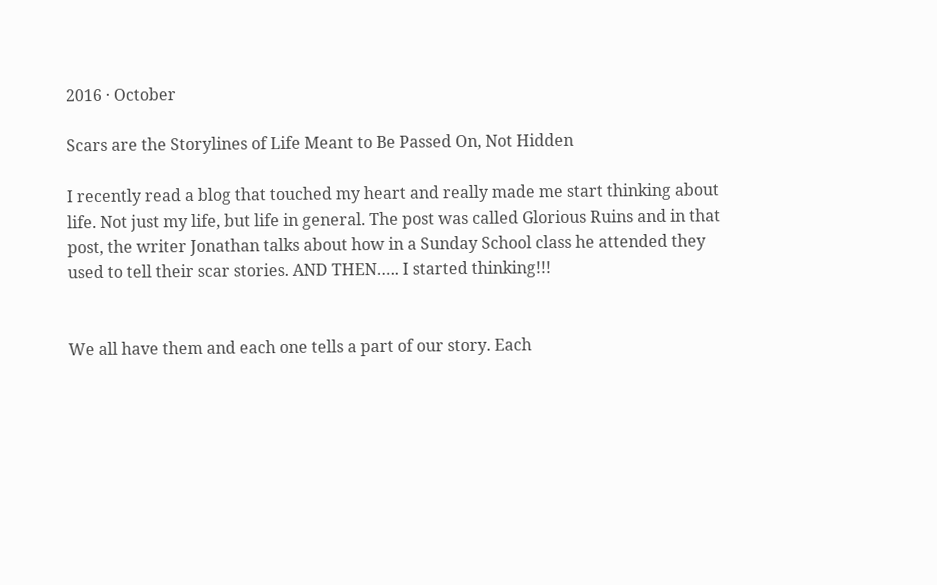2016 · October

Scars are the Storylines of Life Meant to Be Passed On, Not Hidden

I recently read a blog that touched my heart and really made me start thinking about life. Not just my life, but life in general. The post was called Glorious Ruins and in that post, the writer Jonathan talks about how in a Sunday School class he attended they used to tell their scar stories. AND THEN….. I started thinking!!!


We all have them and each one tells a part of our story. Each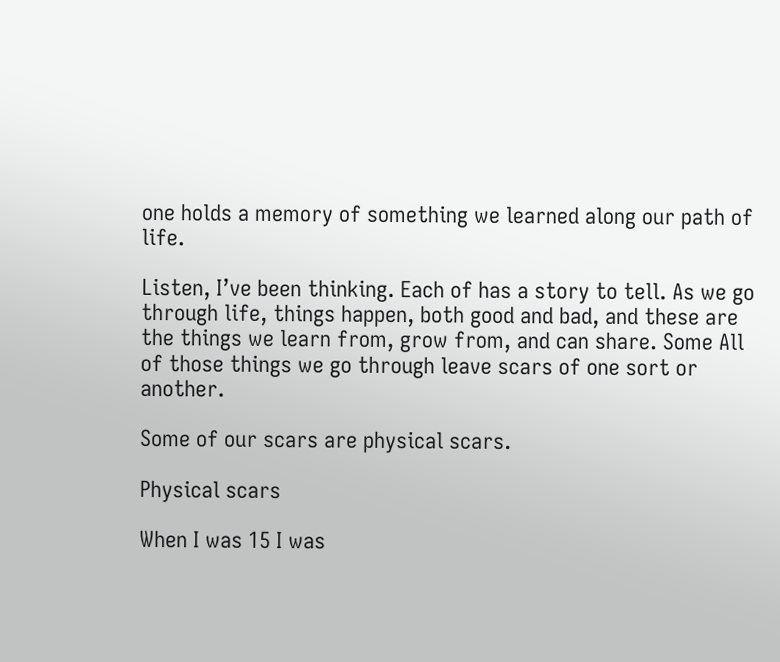one holds a memory of something we learned along our path of life.

Listen, I’ve been thinking. Each of has a story to tell. As we go through life, things happen, both good and bad, and these are the things we learn from, grow from, and can share. Some All of those things we go through leave scars of one sort or another.

Some of our scars are physical scars.

Physical scars

When I was 15 I was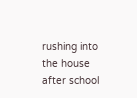rushing into the house after school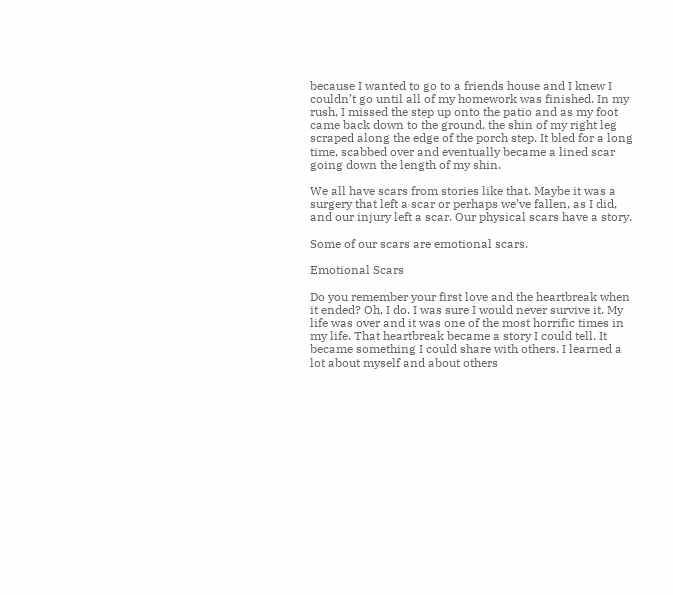because I wanted to go to a friends house and I knew I couldn’t go until all of my homework was finished. In my rush, I missed the step up onto the patio and as my foot came back down to the ground, the shin of my right leg scraped along the edge of the porch step. It bled for a long time, scabbed over and eventually became a lined scar going down the length of my shin.

We all have scars from stories like that. Maybe it was a surgery that left a scar or perhaps we’ve fallen, as I did, and our injury left a scar. Our physical scars have a story.

Some of our scars are emotional scars.

Emotional Scars

Do you remember your first love and the heartbreak when it ended? Oh, I do. I was sure I would never survive it. My life was over and it was one of the most horrific times in my life. That heartbreak became a story I could tell. It became something I could share with others. I learned a lot about myself and about others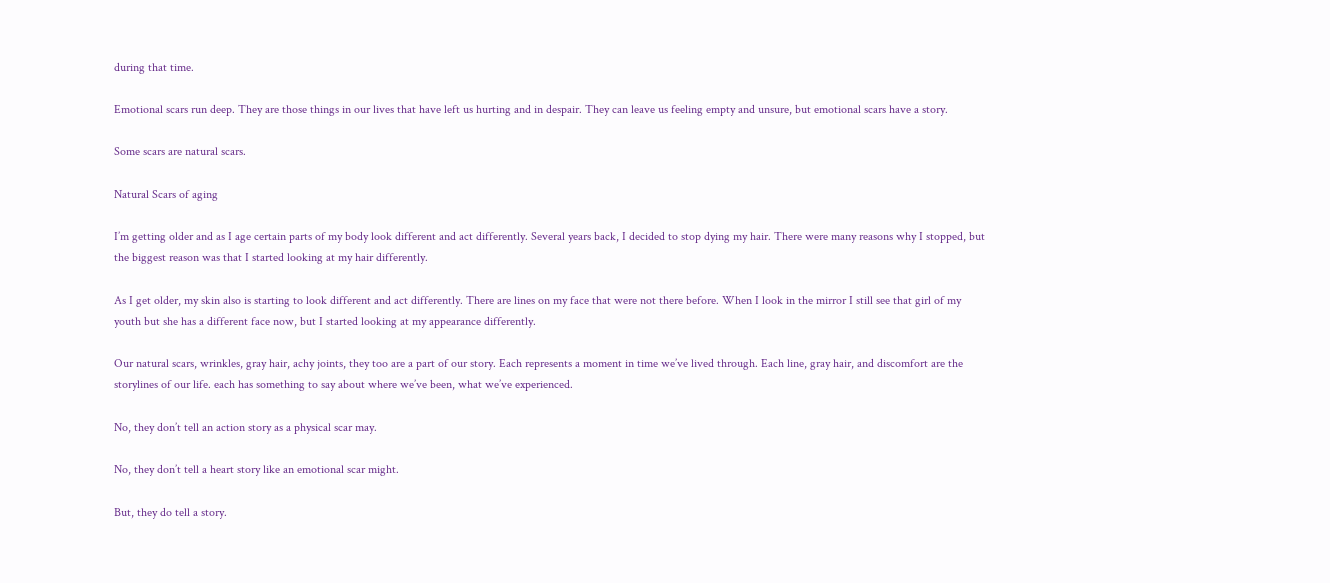during that time.

Emotional scars run deep. They are those things in our lives that have left us hurting and in despair. They can leave us feeling empty and unsure, but emotional scars have a story.

Some scars are natural scars.

Natural Scars of aging

I’m getting older and as I age certain parts of my body look different and act differently. Several years back, I decided to stop dying my hair. There were many reasons why I stopped, but the biggest reason was that I started looking at my hair differently.

As I get older, my skin also is starting to look different and act differently. There are lines on my face that were not there before. When I look in the mirror I still see that girl of my youth but she has a different face now, but I started looking at my appearance differently.

Our natural scars, wrinkles, gray hair, achy joints, they too are a part of our story. Each represents a moment in time we’ve lived through. Each line, gray hair, and discomfort are the storylines of our life. each has something to say about where we’ve been, what we’ve experienced.

No, they don’t tell an action story as a physical scar may.

No, they don’t tell a heart story like an emotional scar might.

But, they do tell a story.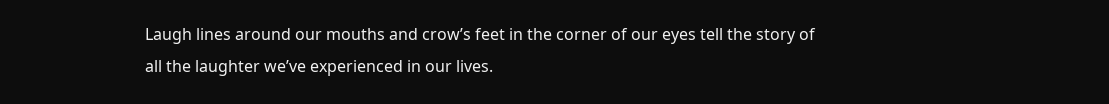Laugh lines around our mouths and crow’s feet in the corner of our eyes tell the story of all the laughter we’ve experienced in our lives.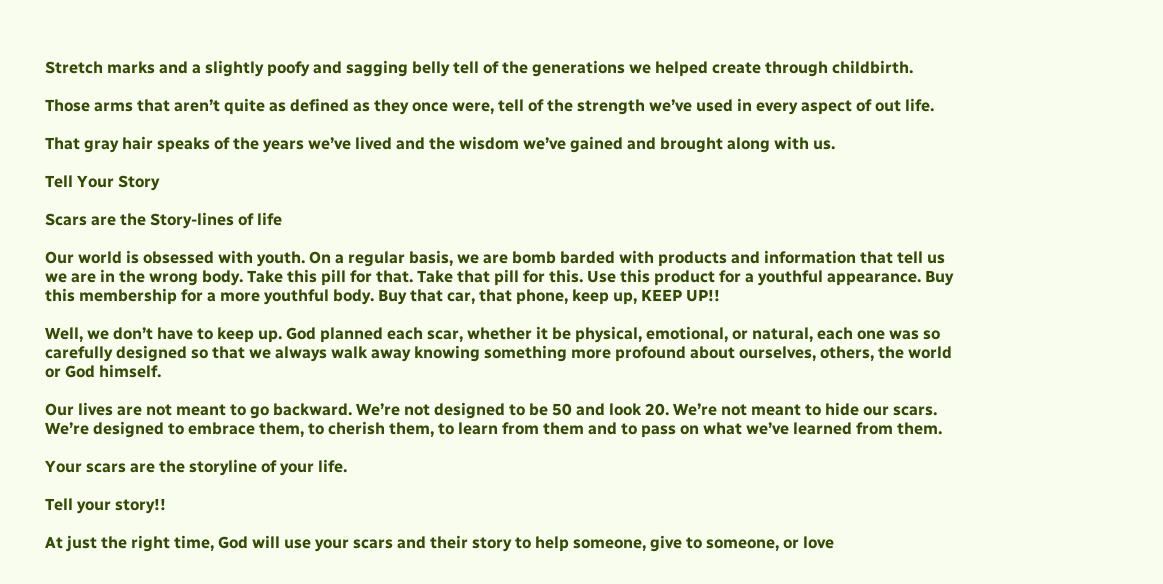Stretch marks and a slightly poofy and sagging belly tell of the generations we helped create through childbirth.

Those arms that aren’t quite as defined as they once were, tell of the strength we’ve used in every aspect of out life.

That gray hair speaks of the years we’ve lived and the wisdom we’ve gained and brought along with us.

Tell Your Story

Scars are the Story-lines of life

Our world is obsessed with youth. On a regular basis, we are bomb barded with products and information that tell us we are in the wrong body. Take this pill for that. Take that pill for this. Use this product for a youthful appearance. Buy this membership for a more youthful body. Buy that car, that phone, keep up, KEEP UP!!

Well, we don’t have to keep up. God planned each scar, whether it be physical, emotional, or natural, each one was so carefully designed so that we always walk away knowing something more profound about ourselves, others, the world or God himself.

Our lives are not meant to go backward. We’re not designed to be 50 and look 20. We’re not meant to hide our scars. We’re designed to embrace them, to cherish them, to learn from them and to pass on what we’ve learned from them.

Your scars are the storyline of your life.

Tell your story!!

At just the right time, God will use your scars and their story to help someone, give to someone, or love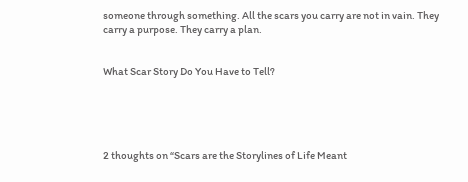someone through something. All the scars you carry are not in vain. They carry a purpose. They carry a plan.


What Scar Story Do You Have to Tell?





2 thoughts on “Scars are the Storylines of Life Meant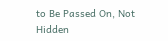to Be Passed On, Not Hidden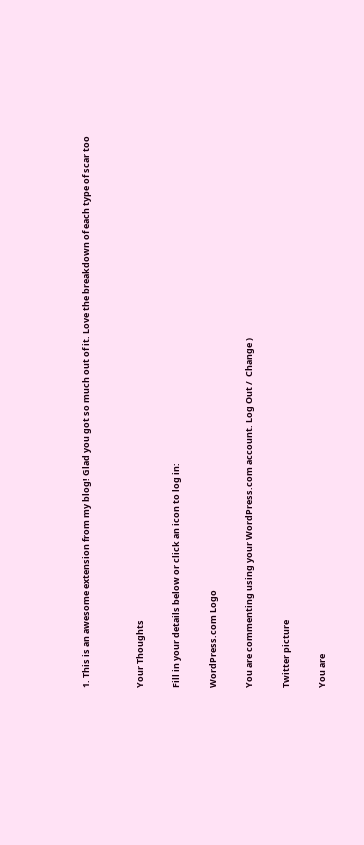1. This is an awesome extension from my blog! Glad you got so much out of it. Love the breakdown of each type of scar too


Your Thoughts

Fill in your details below or click an icon to log in:

WordPress.com Logo

You are commenting using your WordPress.com account. Log Out /  Change )

Twitter picture

You are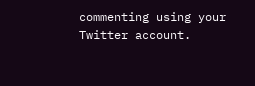commenting using your Twitter account.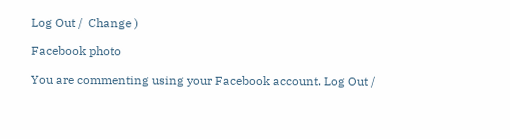Log Out /  Change )

Facebook photo

You are commenting using your Facebook account. Log Out /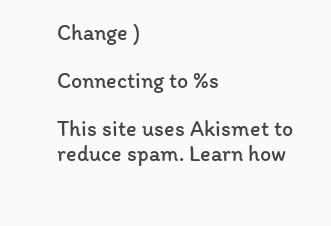Change )

Connecting to %s

This site uses Akismet to reduce spam. Learn how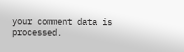your comment data is processed.